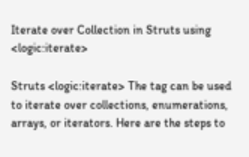Iterate over Collection in Struts using <logic:iterate>

Struts <logic:iterate> The tag can be used to iterate over collections, enumerations, arrays, or iterators. Here are the steps to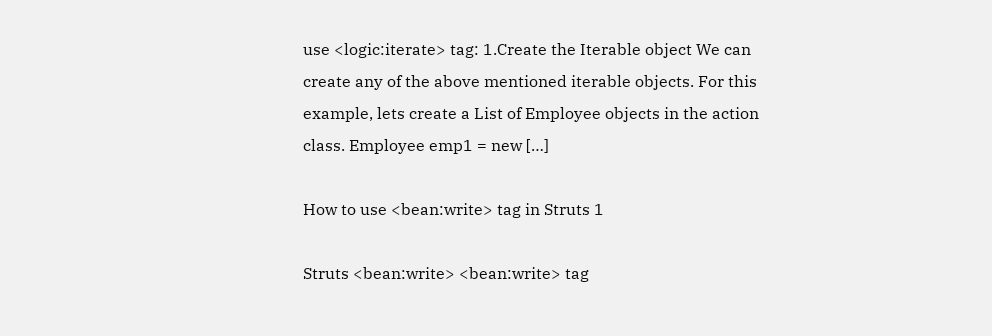use <logic:iterate> tag: 1.Create the Iterable object We can create any of the above mentioned iterable objects. For this example, lets create a List of Employee objects in the action class. Employee emp1 = new […]

How to use <bean:write> tag in Struts 1

Struts <bean:write> <bean:write> tag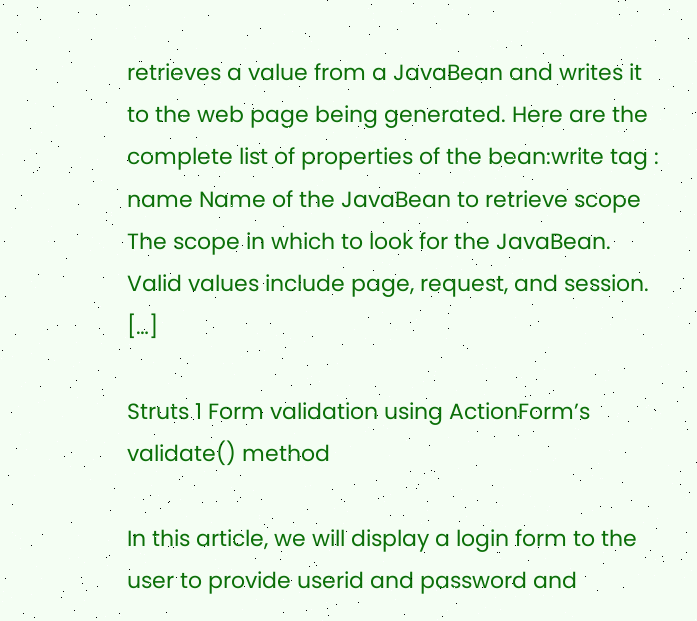retrieves a value from a JavaBean and writes it to the web page being generated. Here are the complete list of properties of the bean:write tag : name Name of the JavaBean to retrieve scope The scope in which to look for the JavaBean. Valid values include page, request, and session. […]

Struts 1 Form validation using ActionForm’s validate() method

In this article, we will display a login form to the user to provide userid and password and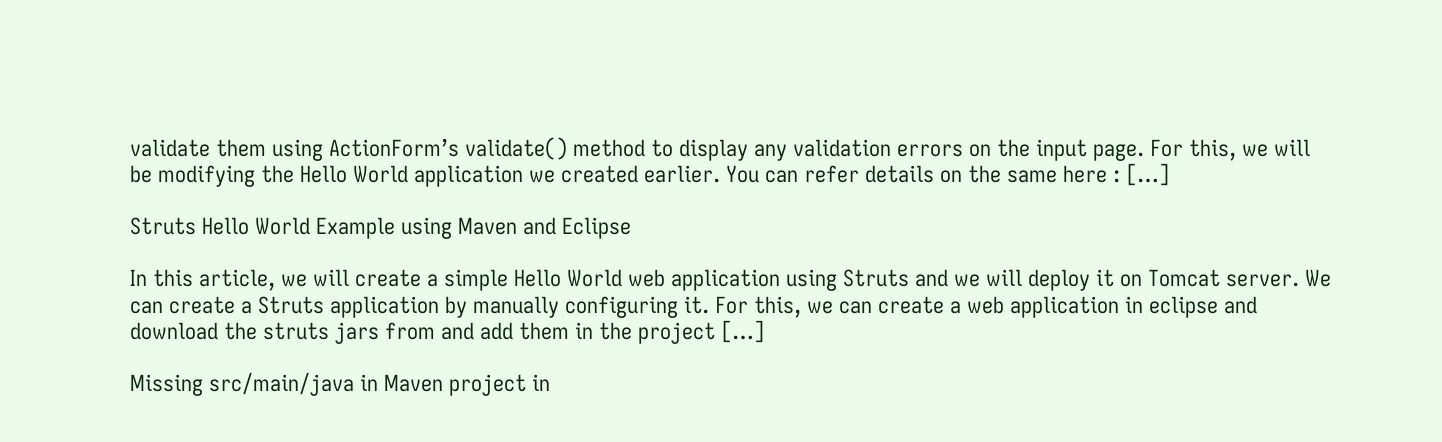validate them using ActionForm’s validate() method to display any validation errors on the input page. For this, we will be modifying the Hello World application we created earlier. You can refer details on the same here : […]

Struts Hello World Example using Maven and Eclipse

In this article, we will create a simple Hello World web application using Struts and we will deploy it on Tomcat server. We can create a Struts application by manually configuring it. For this, we can create a web application in eclipse and download the struts jars from and add them in the project […]

Missing src/main/java in Maven project in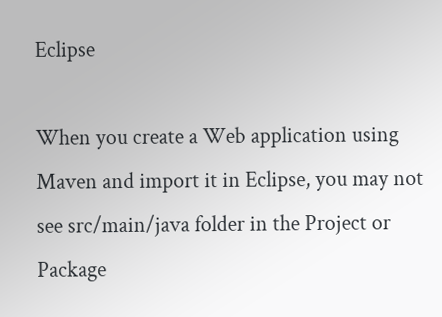Eclipse

When you create a Web application using Maven and import it in Eclipse, you may not see src/main/java folder in the Project or Package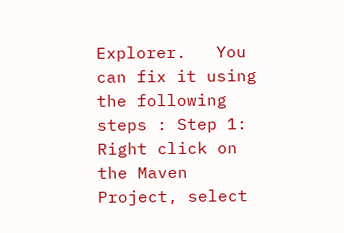Explorer.   You can fix it using the following steps : Step 1: Right click on the Maven Project, select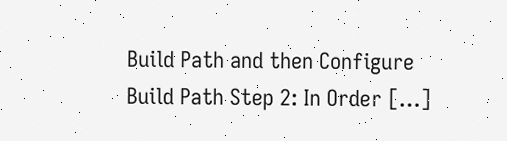Build Path and then Configure Build Path Step 2: In Order […]